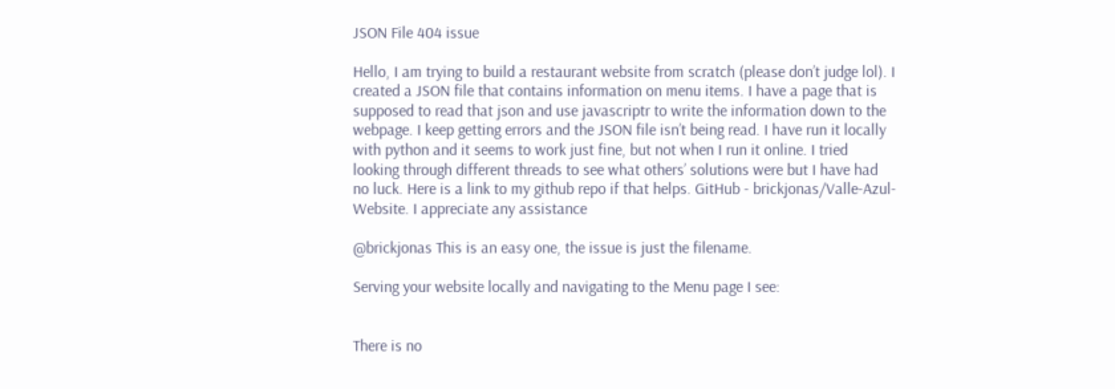JSON File 404 issue

Hello, I am trying to build a restaurant website from scratch (please don’t judge lol). I created a JSON file that contains information on menu items. I have a page that is supposed to read that json and use javascriptr to write the information down to the webpage. I keep getting errors and the JSON file isn’t being read. I have run it locally with python and it seems to work just fine, but not when I run it online. I tried looking through different threads to see what others’ solutions were but I have had no luck. Here is a link to my github repo if that helps. GitHub - brickjonas/Valle-Azul-Website. I appreciate any assistance

@brickjonas This is an easy one, the issue is just the filename.

Serving your website locally and navigating to the Menu page I see:


There is no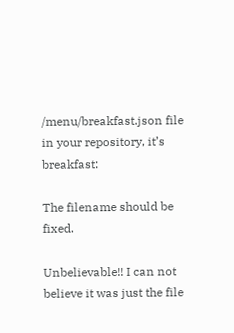/menu/breakfast.json file in your repository, it’s breakfast:

The filename should be fixed.

Unbelievable!! I can not believe it was just the file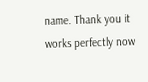name. Thank you it works perfectly now